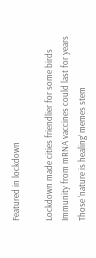Featured in lockdown

Lockdown made cities friendlier for some birds
Immunity from mRNA vaccines could last for years
Those ‘nature is healing’ memes stem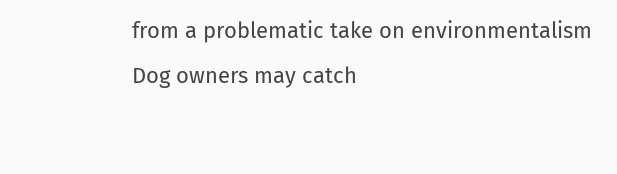from a problematic take on environmentalism
Dog owners may catch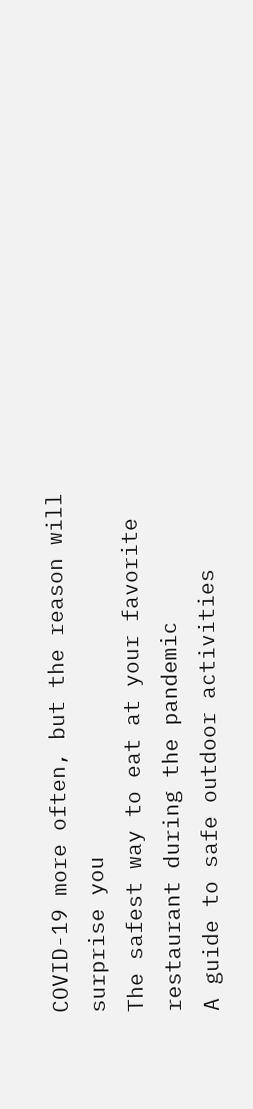COVID-19 more often, but the reason will surprise you
The safest way to eat at your favorite restaurant during the pandemic
A guide to safe outdoor activities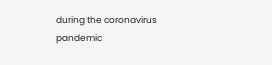during the coronavirus pandemic